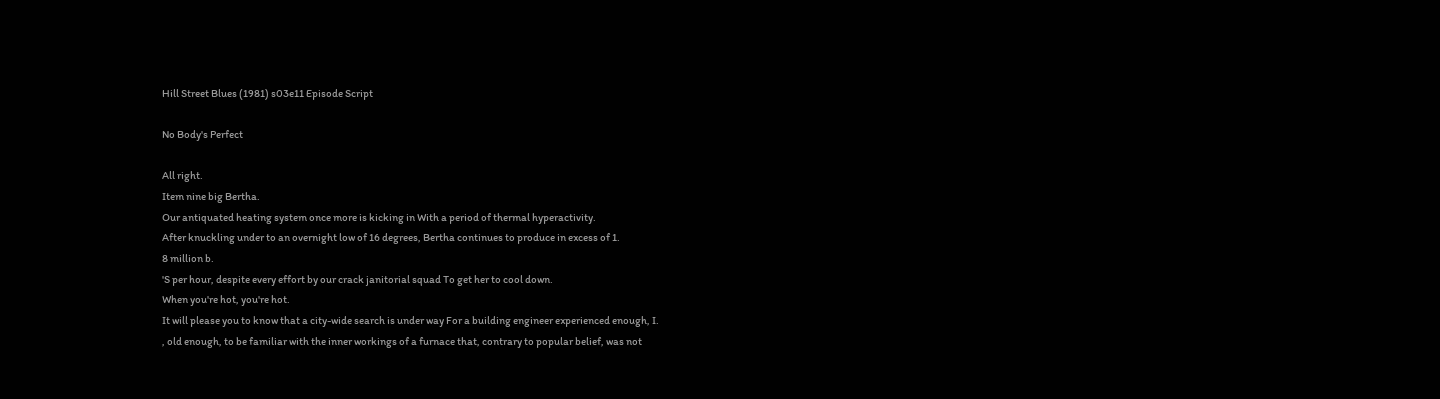Hill Street Blues (1981) s03e11 Episode Script

No Body's Perfect

All right.
Item nine big Bertha.
Our antiquated heating system once more is kicking in With a period of thermal hyperactivity.
After knuckling under to an overnight low of 16 degrees, Bertha continues to produce in excess of 1.
8 million b.
'S per hour, despite every effort by our crack janitorial squad To get her to cool down.
When you're hot, you're hot.
It will please you to know that a city-wide search is under way For a building engineer experienced enough, I.
, old enough, to be familiar with the inner workings of a furnace that, contrary to popular belief, was not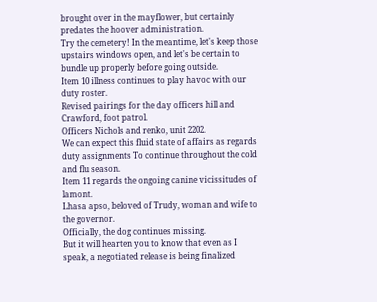brought over in the mayflower, but certainly predates the hoover administration.
Try the cemetery! In the meantime, let's keep those upstairs windows open, and let's be certain to bundle up properly before going outside.
Item 10 illness continues to play havoc with our duty roster.
Revised pairings for the day officers hill and Crawford, foot patrol.
Officers Nichols and renko, unit 2202.
We can expect this fluid state of affairs as regards duty assignments To continue throughout the cold and flu season.
Item 11 regards the ongoing canine vicissitudes of lamont.
Lhasa apso, beloved of Trudy, woman and wife to the governor.
Officially, the dog continues missing.
But it will hearten you to know that even as I speak, a negotiated release is being finalized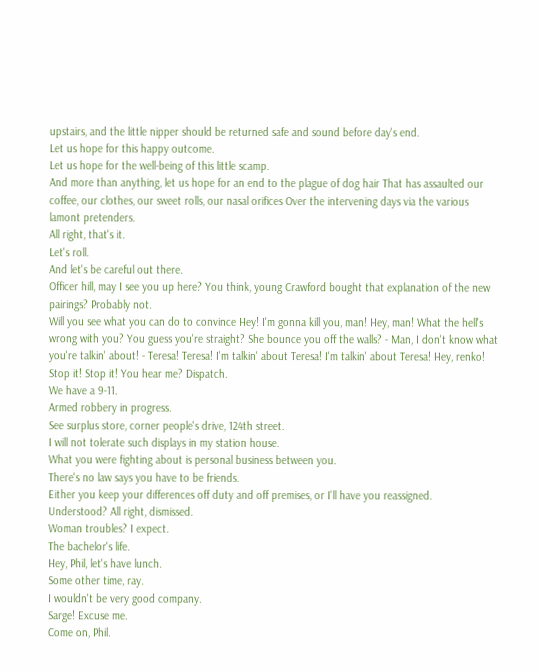upstairs, and the little nipper should be returned safe and sound before day's end.
Let us hope for this happy outcome.
Let us hope for the well-being of this little scamp.
And more than anything, let us hope for an end to the plague of dog hair That has assaulted our coffee, our clothes, our sweet rolls, our nasal orifices Over the intervening days via the various lamont pretenders.
All right, that's it.
Let's roll.
And let's be careful out there.
Officer hill, may I see you up here? You think, young Crawford bought that explanation of the new pairings? Probably not.
Will you see what you can do to convince Hey! I'm gonna kill you, man! Hey, man! What the hell's wrong with you? You guess you're straight? She bounce you off the walls? - Man, I don't know what you're talkin' about! - Teresa! Teresa! I'm talkin' about Teresa! I'm talkin' about Teresa! Hey, renko! Stop it! Stop it! You hear me? Dispatch.
We have a 9-11.
Armed robbery in progress.
See surplus store, corner people's drive, 124th street.
I will not tolerate such displays in my station house.
What you were fighting about is personal business between you.
There's no law says you have to be friends.
Either you keep your differences off duty and off premises, or I'll have you reassigned.
Understood? All right, dismissed.
Woman troubles? I expect.
The bachelor's life.
Hey, Phil, let's have lunch.
Some other time, ray.
I wouldn't be very good company.
Sarge! Excuse me.
Come on, Phil.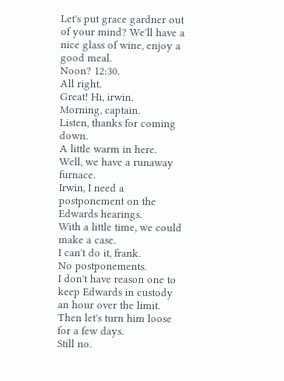Let's put grace gardner out of your mind? We'll have a nice glass of wine, enjoy a good meal.
Noon? 12:30.
All right.
Great! Hi, irwin.
Morning, captain.
Listen, thanks for coming down.
A little warm in here.
Well, we have a runaway furnace.
Irwin, I need a postponement on the Edwards hearings.
With a little time, we could make a case.
I can't do it, frank.
No postponements.
I don't have reason one to keep Edwards in custody an hour over the limit.
Then let's turn him loose for a few days.
Still no.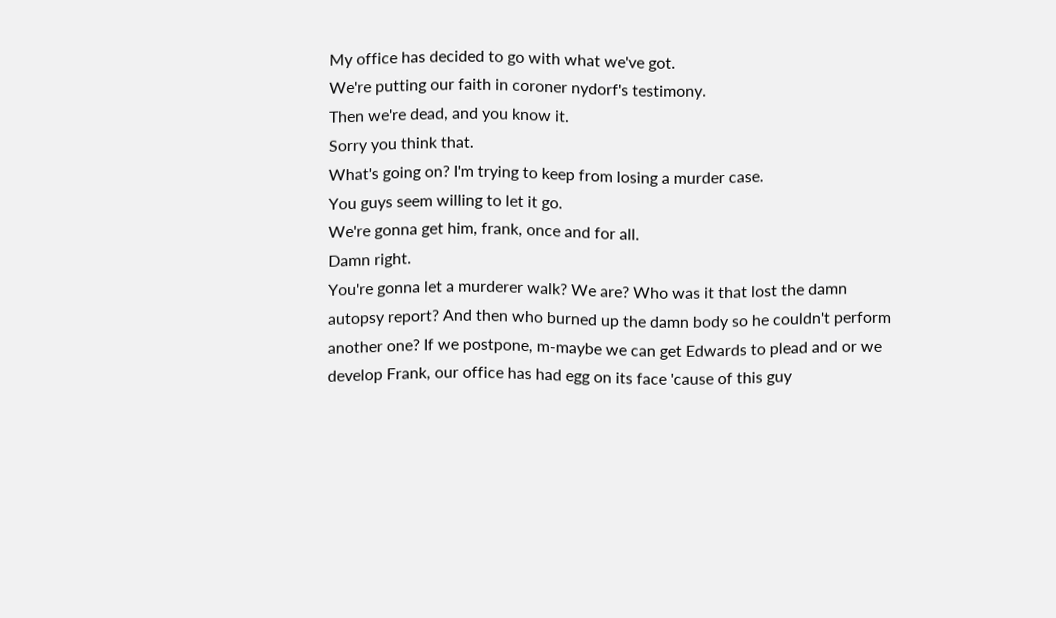My office has decided to go with what we've got.
We're putting our faith in coroner nydorf's testimony.
Then we're dead, and you know it.
Sorry you think that.
What's going on? I'm trying to keep from losing a murder case.
You guys seem willing to let it go.
We're gonna get him, frank, once and for all.
Damn right.
You're gonna let a murderer walk? We are? Who was it that lost the damn autopsy report? And then who burned up the damn body so he couldn't perform another one? If we postpone, m-maybe we can get Edwards to plead and or we develop Frank, our office has had egg on its face 'cause of this guy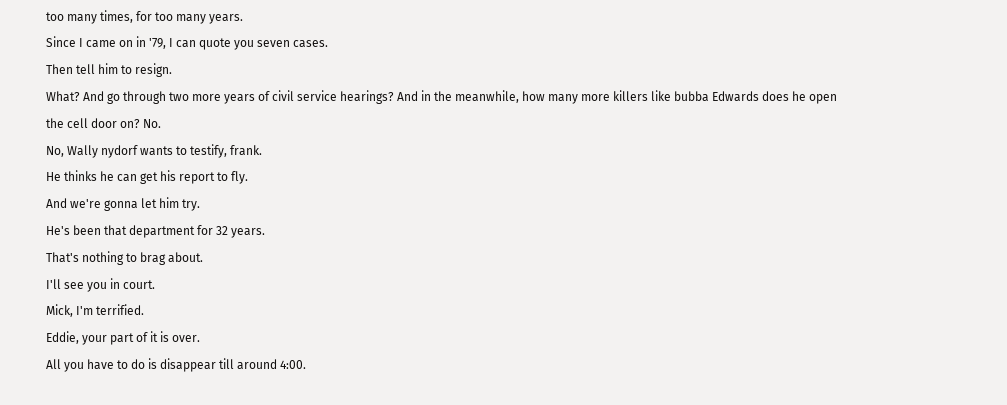too many times, for too many years.
Since I came on in '79, I can quote you seven cases.
Then tell him to resign.
What? And go through two more years of civil service hearings? And in the meanwhile, how many more killers like bubba Edwards does he open the cell door on? No.
No, Wally nydorf wants to testify, frank.
He thinks he can get his report to fly.
And we're gonna let him try.
He's been that department for 32 years.
That's nothing to brag about.
I'll see you in court.
Mick, I'm terrified.
Eddie, your part of it is over.
All you have to do is disappear till around 4:00.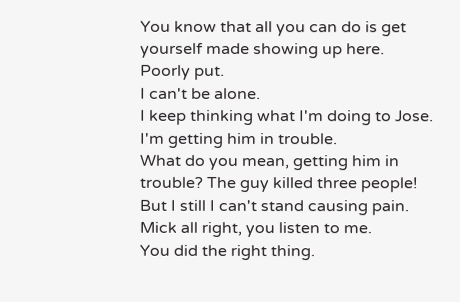You know that all you can do is get yourself made showing up here.
Poorly put.
I can't be alone.
I keep thinking what I'm doing to Jose.
I'm getting him in trouble.
What do you mean, getting him in trouble? The guy killed three people! But I still I can't stand causing pain.
Mick all right, you listen to me.
You did the right thing.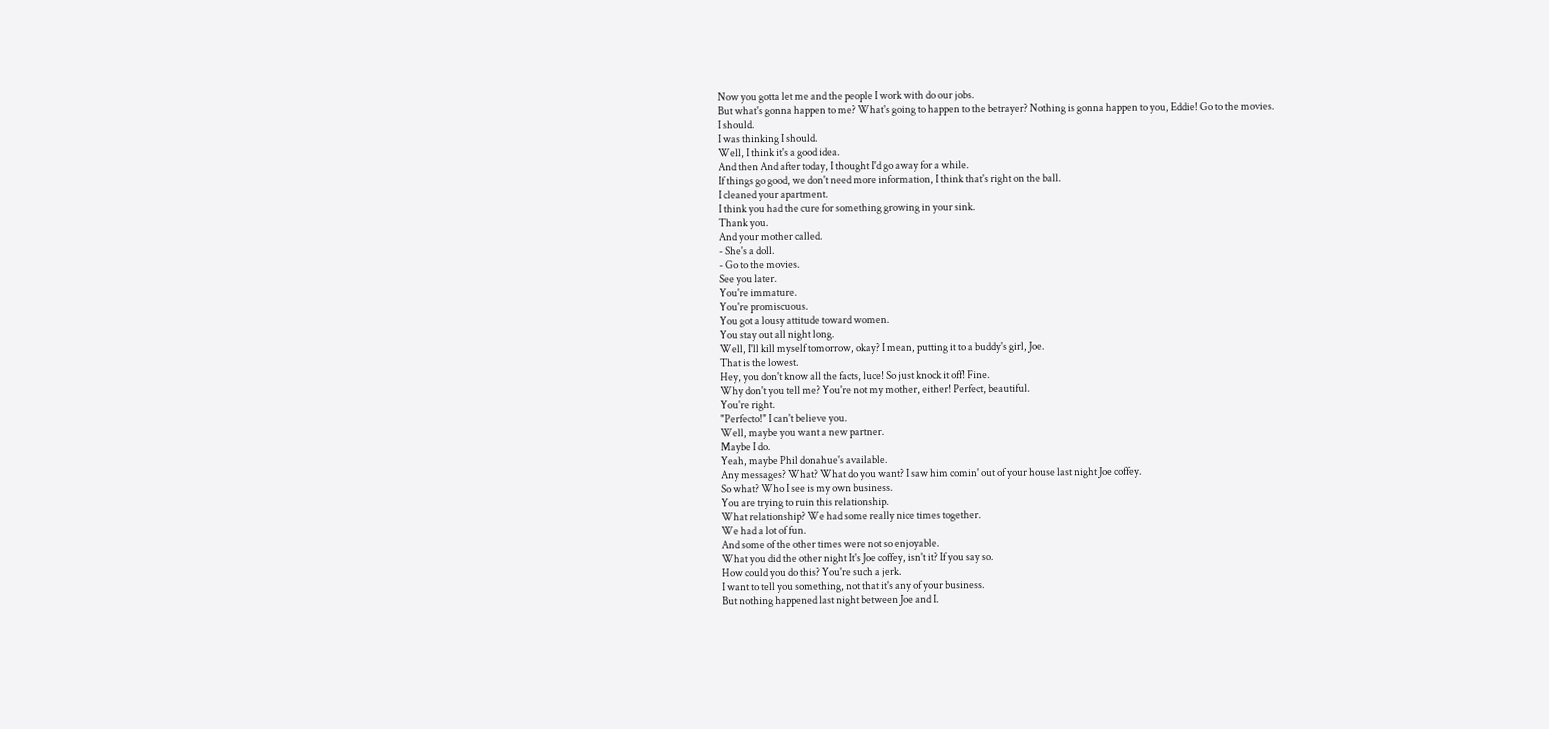Now you gotta let me and the people I work with do our jobs.
But what's gonna happen to me? What's going to happen to the betrayer? Nothing is gonna happen to you, Eddie! Go to the movies.
I should.
I was thinking I should.
Well, I think it's a good idea.
And then And after today, I thought I'd go away for a while.
If things go good, we don't need more information, I think that's right on the ball.
I cleaned your apartment.
I think you had the cure for something growing in your sink.
Thank you.
And your mother called.
- She's a doll.
- Go to the movies.
See you later.
You're immature.
You're promiscuous.
You got a lousy attitude toward women.
You stay out all night long.
Well, I'll kill myself tomorrow, okay? I mean, putting it to a buddy's girl, Joe.
That is the lowest.
Hey, you don't know all the facts, luce! So just knock it off! Fine.
Why don't you tell me? You're not my mother, either! Perfect, beautiful.
You're right.
"Perfecto!" I can't believe you.
Well, maybe you want a new partner.
Maybe I do.
Yeah, maybe Phil donahue's available.
Any messages? What? What do you want? I saw him comin' out of your house last night Joe coffey.
So what? Who I see is my own business.
You are trying to ruin this relationship.
What relationship? We had some really nice times together.
We had a lot of fun.
And some of the other times were not so enjoyable.
What you did the other night It's Joe coffey, isn't it? If you say so.
How could you do this? You're such a jerk.
I want to tell you something, not that it's any of your business.
But nothing happened last night between Joe and I.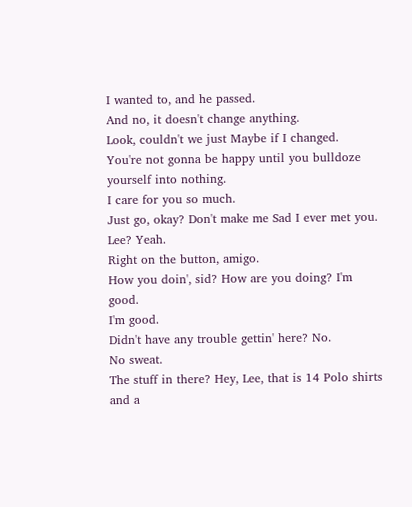I wanted to, and he passed.
And no, it doesn't change anything.
Look, couldn't we just Maybe if I changed.
You're not gonna be happy until you bulldoze yourself into nothing.
I care for you so much.
Just go, okay? Don't make me Sad I ever met you.
Lee? Yeah.
Right on the button, amigo.
How you doin', sid? How are you doing? I'm good.
I'm good.
Didn't have any trouble gettin' here? No.
No sweat.
The stuff in there? Hey, Lee, that is 14 Polo shirts and a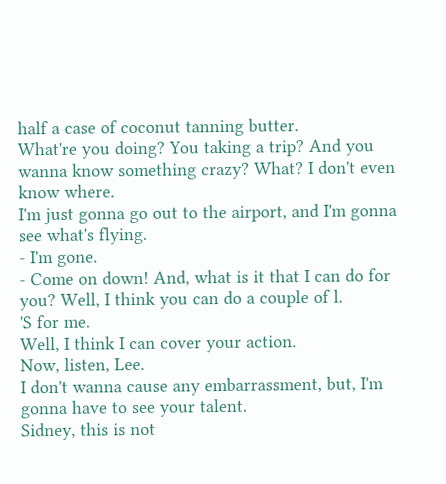half a case of coconut tanning butter.
What're you doing? You taking a trip? And you wanna know something crazy? What? I don't even know where.
I'm just gonna go out to the airport, and I'm gonna see what's flying.
- I'm gone.
- Come on down! And, what is it that I can do for you? Well, I think you can do a couple of l.
'S for me.
Well, I think I can cover your action.
Now, listen, Lee.
I don't wanna cause any embarrassment, but, I'm gonna have to see your talent.
Sidney, this is not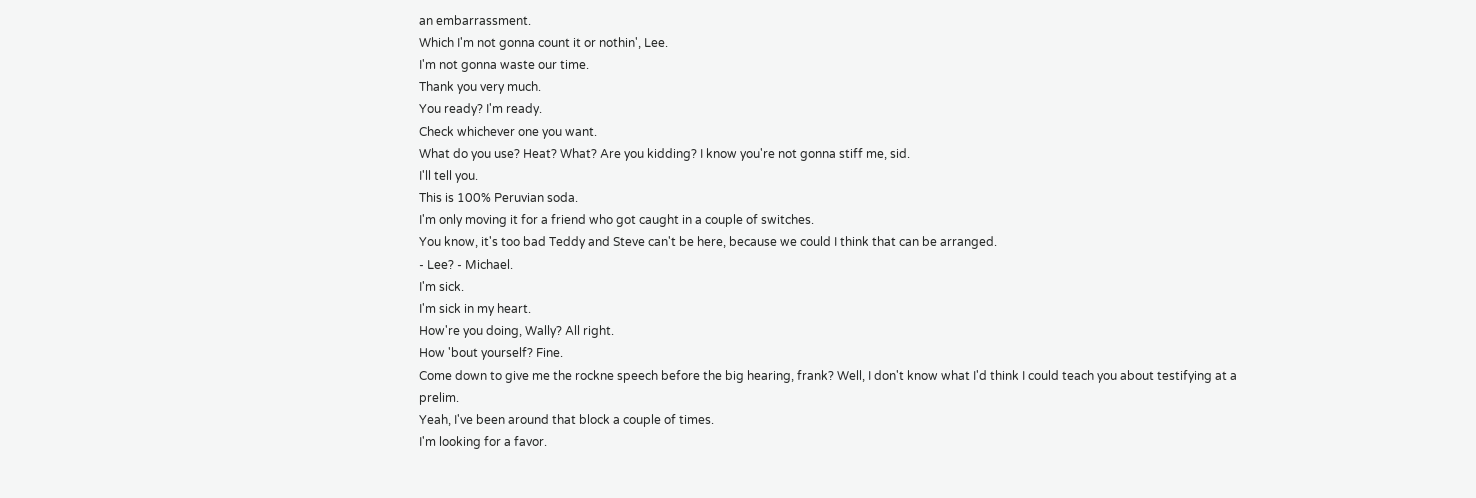an embarrassment.
Which I'm not gonna count it or nothin', Lee.
I'm not gonna waste our time.
Thank you very much.
You ready? I'm ready.
Check whichever one you want.
What do you use? Heat? What? Are you kidding? I know you're not gonna stiff me, sid.
I'll tell you.
This is 100% Peruvian soda.
I'm only moving it for a friend who got caught in a couple of switches.
You know, it's too bad Teddy and Steve can't be here, because we could I think that can be arranged.
- Lee? - Michael.
I'm sick.
I'm sick in my heart.
How're you doing, Wally? All right.
How 'bout yourself? Fine.
Come down to give me the rockne speech before the big hearing, frank? Well, I don't know what I'd think I could teach you about testifying at a prelim.
Yeah, I've been around that block a couple of times.
I'm looking for a favor.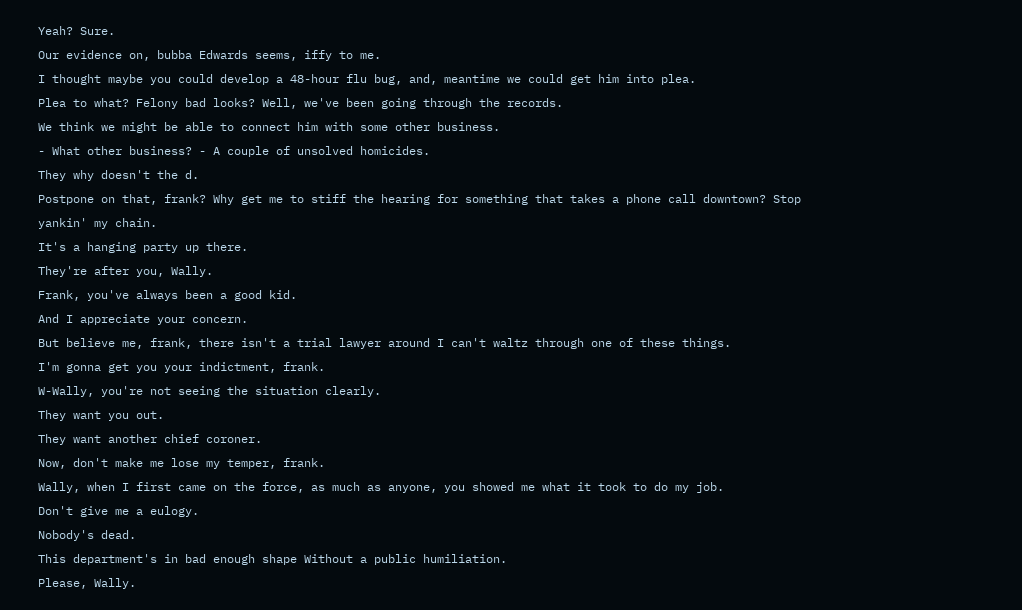Yeah? Sure.
Our evidence on, bubba Edwards seems, iffy to me.
I thought maybe you could develop a 48-hour flu bug, and, meantime we could get him into plea.
Plea to what? Felony bad looks? Well, we've been going through the records.
We think we might be able to connect him with some other business.
- What other business? - A couple of unsolved homicides.
They why doesn't the d.
Postpone on that, frank? Why get me to stiff the hearing for something that takes a phone call downtown? Stop yankin' my chain.
It's a hanging party up there.
They're after you, Wally.
Frank, you've always been a good kid.
And I appreciate your concern.
But believe me, frank, there isn't a trial lawyer around I can't waltz through one of these things.
I'm gonna get you your indictment, frank.
W-Wally, you're not seeing the situation clearly.
They want you out.
They want another chief coroner.
Now, don't make me lose my temper, frank.
Wally, when I first came on the force, as much as anyone, you showed me what it took to do my job.
Don't give me a eulogy.
Nobody's dead.
This department's in bad enough shape Without a public humiliation.
Please, Wally.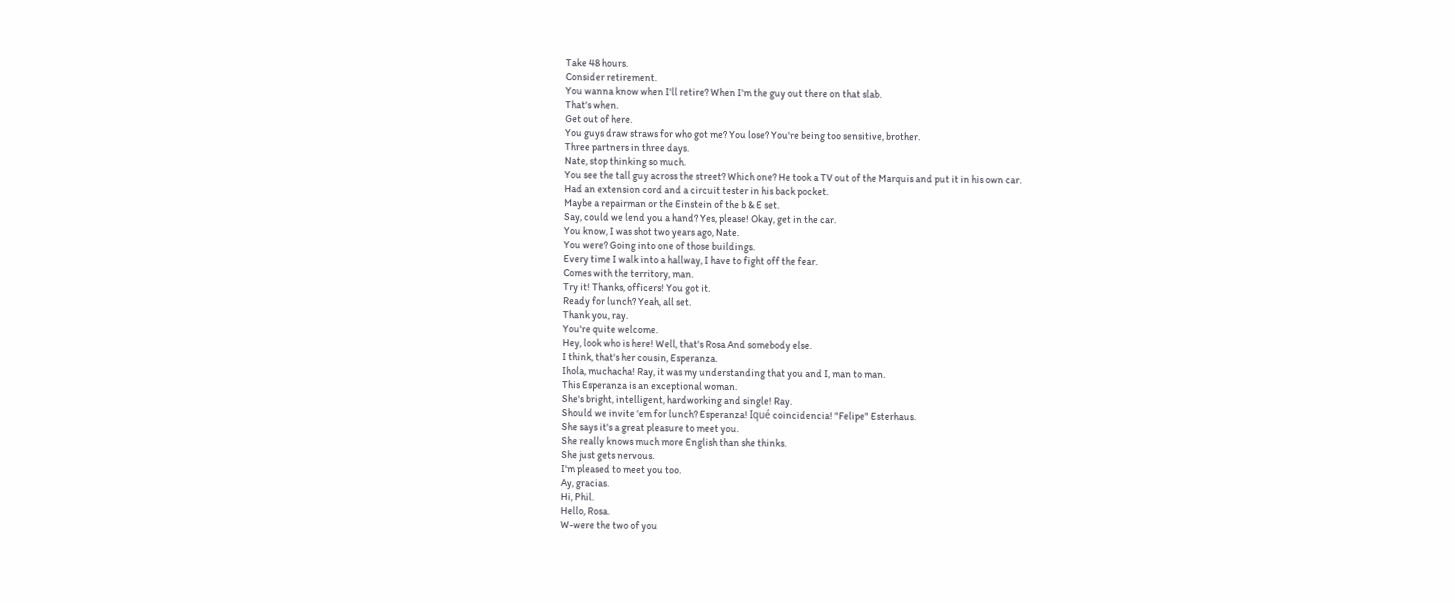Take 48 hours.
Consider retirement.
You wanna know when I'll retire? When I'm the guy out there on that slab.
That's when.
Get out of here.
You guys draw straws for who got me? You lose? You're being too sensitive, brother.
Three partners in three days.
Nate, stop thinking so much.
You see the tall guy across the street? Which one? He took a TV out of the Marquis and put it in his own car.
Had an extension cord and a circuit tester in his back pocket.
Maybe a repairman or the Einstein of the b & E set.
Say, could we lend you a hand? Yes, please! Okay, get in the car.
You know, I was shot two years ago, Nate.
You were? Going into one of those buildings.
Every time I walk into a hallway, I have to fight off the fear.
Comes with the territory, man.
Try it! Thanks, officers! You got it.
Ready for lunch? Yeah, all set.
Thank you, ray.
You're quite welcome.
Hey, look who is here! Well, that's Rosa And somebody else.
I think, that's her cousin, Esperanza.
Ihola, muchacha! Ray, it was my understanding that you and I, man to man.
This Esperanza is an exceptional woman.
She's bright, intelligent, hardworking and single! Ray.
Should we invite 'em for lunch? Esperanza! Iqué coincidencia! "Felipe" Esterhaus.
She says it's a great pleasure to meet you.
She really knows much more English than she thinks.
She just gets nervous.
I'm pleased to meet you too.
Ay, gracias.
Hi, Phil.
Hello, Rosa.
W-were the two of you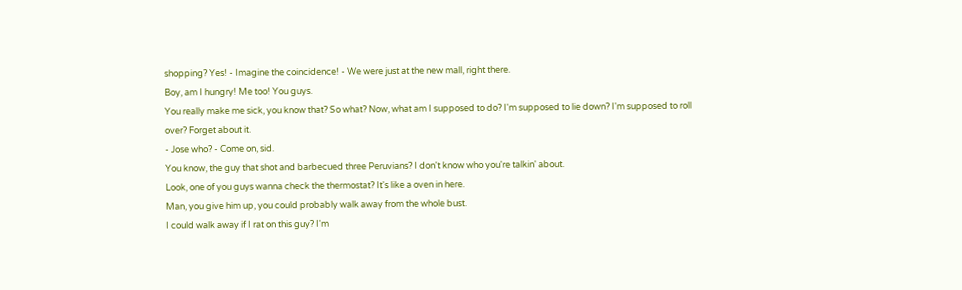shopping? Yes! - Imagine the coincidence! - We were just at the new mall, right there.
Boy, am I hungry! Me too! You guys.
You really make me sick, you know that? So what? Now, what am I supposed to do? I'm supposed to lie down? I'm supposed to roll over? Forget about it.
- Jose who? - Come on, sid.
You know, the guy that shot and barbecued three Peruvians? I don't know who you're talkin' about.
Look, one of you guys wanna check the thermostat? It's like a oven in here.
Man, you give him up, you could probably walk away from the whole bust.
I could walk away if I rat on this guy? I'm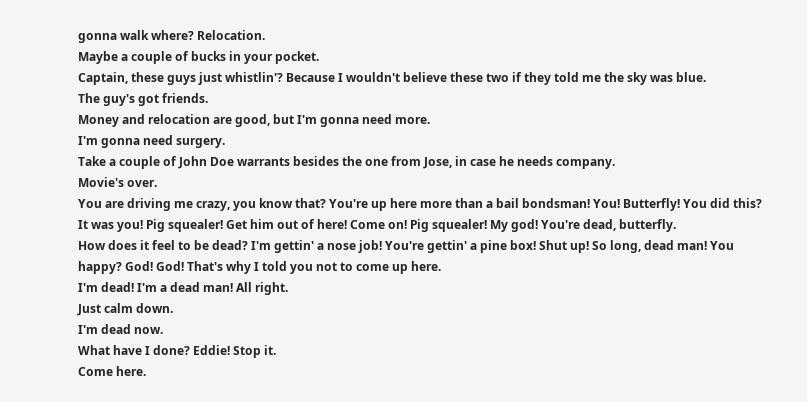gonna walk where? Relocation.
Maybe a couple of bucks in your pocket.
Captain, these guys just whistlin'? Because I wouldn't believe these two if they told me the sky was blue.
The guy's got friends.
Money and relocation are good, but I'm gonna need more.
I'm gonna need surgery.
Take a couple of John Doe warrants besides the one from Jose, in case he needs company.
Movie's over.
You are driving me crazy, you know that? You're up here more than a bail bondsman! You! Butterfly! You did this? It was you! Pig squealer! Get him out of here! Come on! Pig squealer! My god! You're dead, butterfly.
How does it feel to be dead? I'm gettin' a nose job! You're gettin' a pine box! Shut up! So long, dead man! You happy? God! God! That's why I told you not to come up here.
I'm dead! I'm a dead man! All right.
Just calm down.
I'm dead now.
What have I done? Eddie! Stop it.
Come here.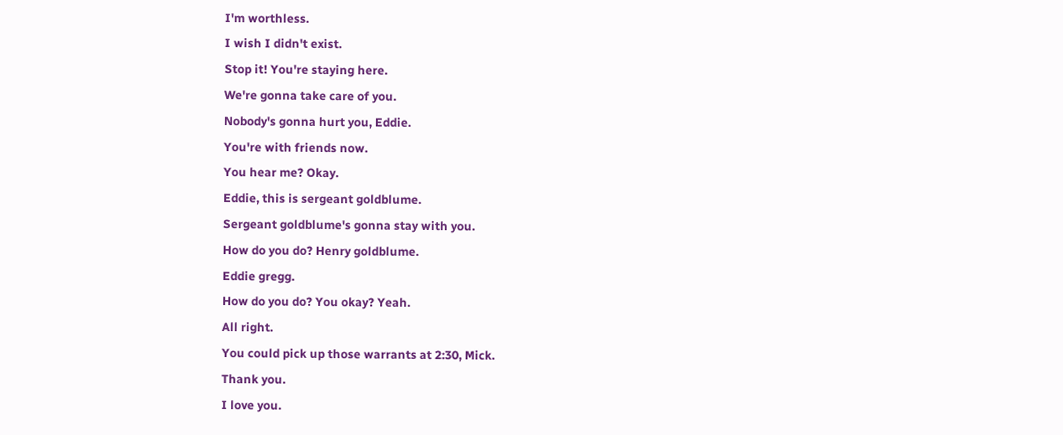I'm worthless.
I wish I didn't exist.
Stop it! You're staying here.
We're gonna take care of you.
Nobody's gonna hurt you, Eddie.
You're with friends now.
You hear me? Okay.
Eddie, this is sergeant goldblume.
Sergeant goldblume's gonna stay with you.
How do you do? Henry goldblume.
Eddie gregg.
How do you do? You okay? Yeah.
All right.
You could pick up those warrants at 2:30, Mick.
Thank you.
I love you.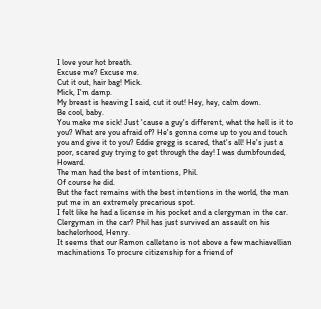I love your hot breath.
Excuse me? Excuse me.
Cut it out, hair bag! Mick.
Mick, I'm damp.
My breast is heaving I said, cut it out! Hey, hey, calm down.
Be cool, baby.
You make me sick! Just 'cause a guy's different, what the hell is it to you? What are you afraid of? He's gonna come up to you and touch you and give it to you? Eddie gregg is scared, that's all! He's just a poor, scared guy trying to get through the day! I was dumbfounded, Howard.
The man had the best of intentions, Phil.
Of course he did.
But the fact remains with the best intentions in the world, the man put me in an extremely precarious spot.
I felt like he had a license in his pocket and a clergyman in the car.
Clergyman in the car? Phil has just survived an assault on his bachelorhood, Henry.
It seems that our Ramon calletano is not above a few machiavellian machinations To procure citizenship for a friend of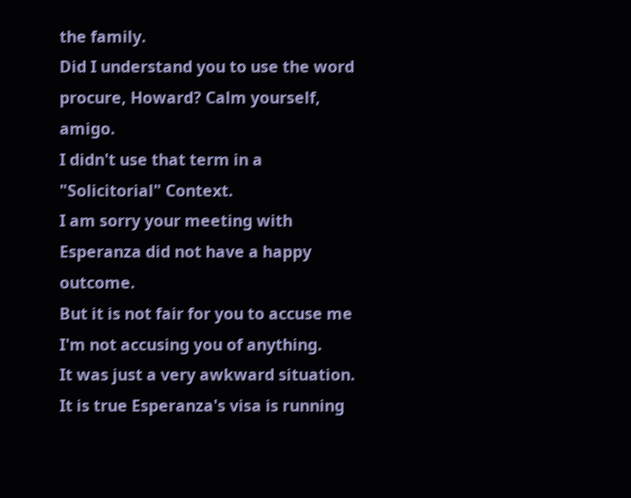the family.
Did I understand you to use the word procure, Howard? Calm yourself, amigo.
I didn't use that term in a "Solicitorial" Context.
I am sorry your meeting with Esperanza did not have a happy outcome.
But it is not fair for you to accuse me I'm not accusing you of anything.
It was just a very awkward situation.
It is true Esperanza's visa is running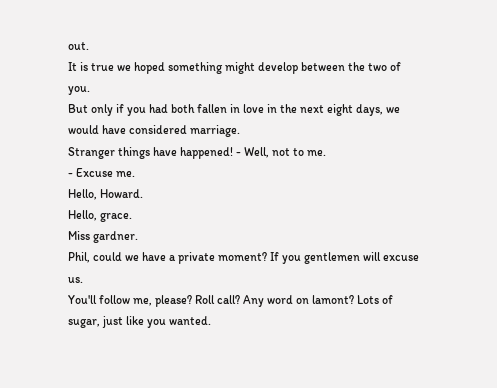out.
It is true we hoped something might develop between the two of you.
But only if you had both fallen in love in the next eight days, we would have considered marriage.
Stranger things have happened! - Well, not to me.
- Excuse me.
Hello, Howard.
Hello, grace.
Miss gardner.
Phil, could we have a private moment? If you gentlemen will excuse us.
You'll follow me, please? Roll call? Any word on lamont? Lots of sugar, just like you wanted.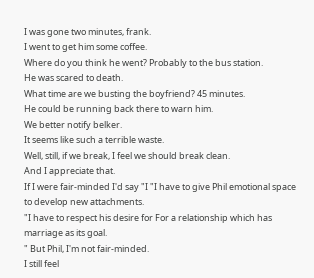I was gone two minutes, frank.
I went to get him some coffee.
Where do you think he went? Probably to the bus station.
He was scared to death.
What time are we busting the boyfriend? 45 minutes.
He could be running back there to warn him.
We better notify belker.
It seems like such a terrible waste.
Well, still, if we break, I feel we should break clean.
And I appreciate that.
If I were fair-minded I'd say "I "I have to give Phil emotional space to develop new attachments.
"I have to respect his desire for For a relationship which has marriage as its goal.
" But Phil, I'm not fair-minded.
I still feel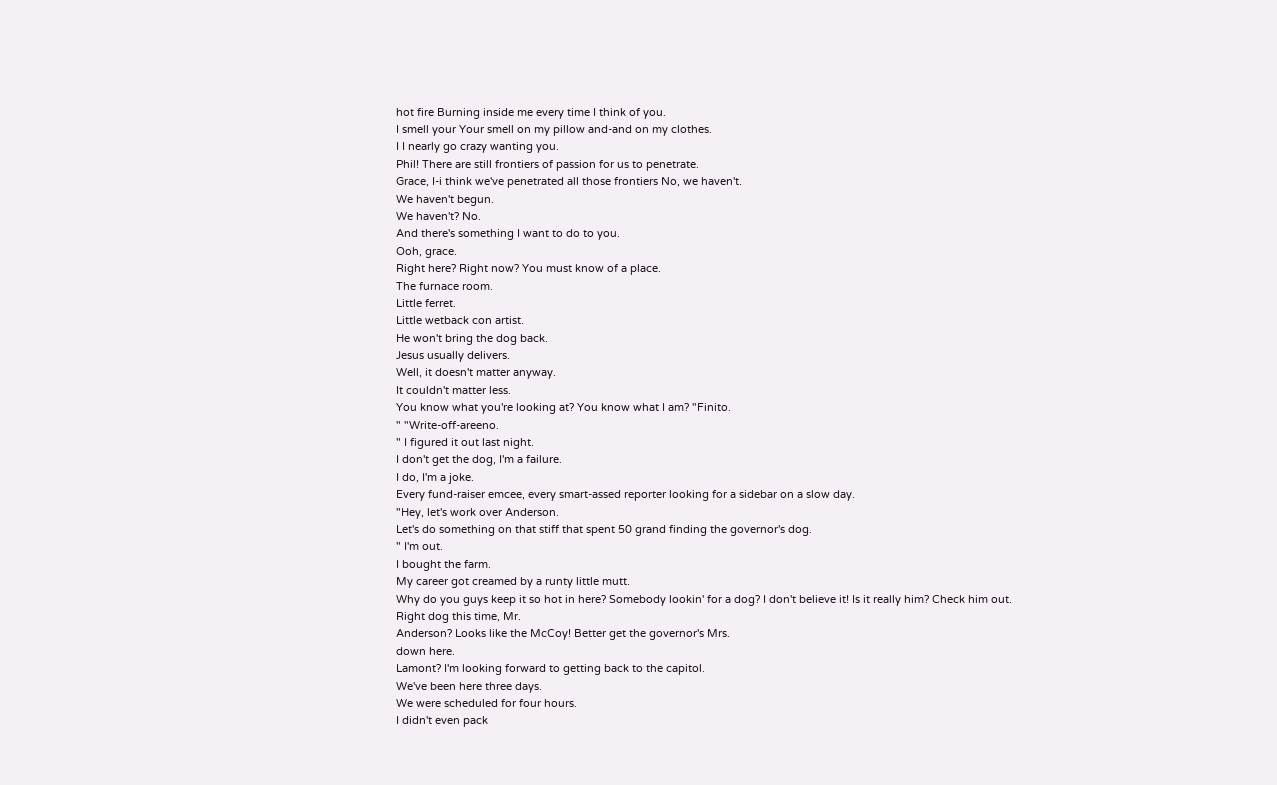hot fire Burning inside me every time I think of you.
I smell your Your smell on my pillow and-and on my clothes.
I I nearly go crazy wanting you.
Phil! There are still frontiers of passion for us to penetrate.
Grace, I-i think we've penetrated all those frontiers No, we haven't.
We haven't begun.
We haven't? No.
And there's something I want to do to you.
Ooh, grace.
Right here? Right now? You must know of a place.
The furnace room.
Little ferret.
Little wetback con artist.
He won't bring the dog back.
Jesus usually delivers.
Well, it doesn't matter anyway.
It couldn't matter less.
You know what you're looking at? You know what I am? "Finito.
" "Write-off-areeno.
" I figured it out last night.
I don't get the dog, I'm a failure.
I do, I'm a joke.
Every fund-raiser emcee, every smart-assed reporter looking for a sidebar on a slow day.
"Hey, let's work over Anderson.
Let's do something on that stiff that spent 50 grand finding the governor's dog.
" I'm out.
I bought the farm.
My career got creamed by a runty little mutt.
Why do you guys keep it so hot in here? Somebody lookin' for a dog? I don't believe it! Is it really him? Check him out.
Right dog this time, Mr.
Anderson? Looks like the McCoy! Better get the governor's Mrs.
down here.
Lamont? I'm looking forward to getting back to the capitol.
We've been here three days.
We were scheduled for four hours.
I didn't even pack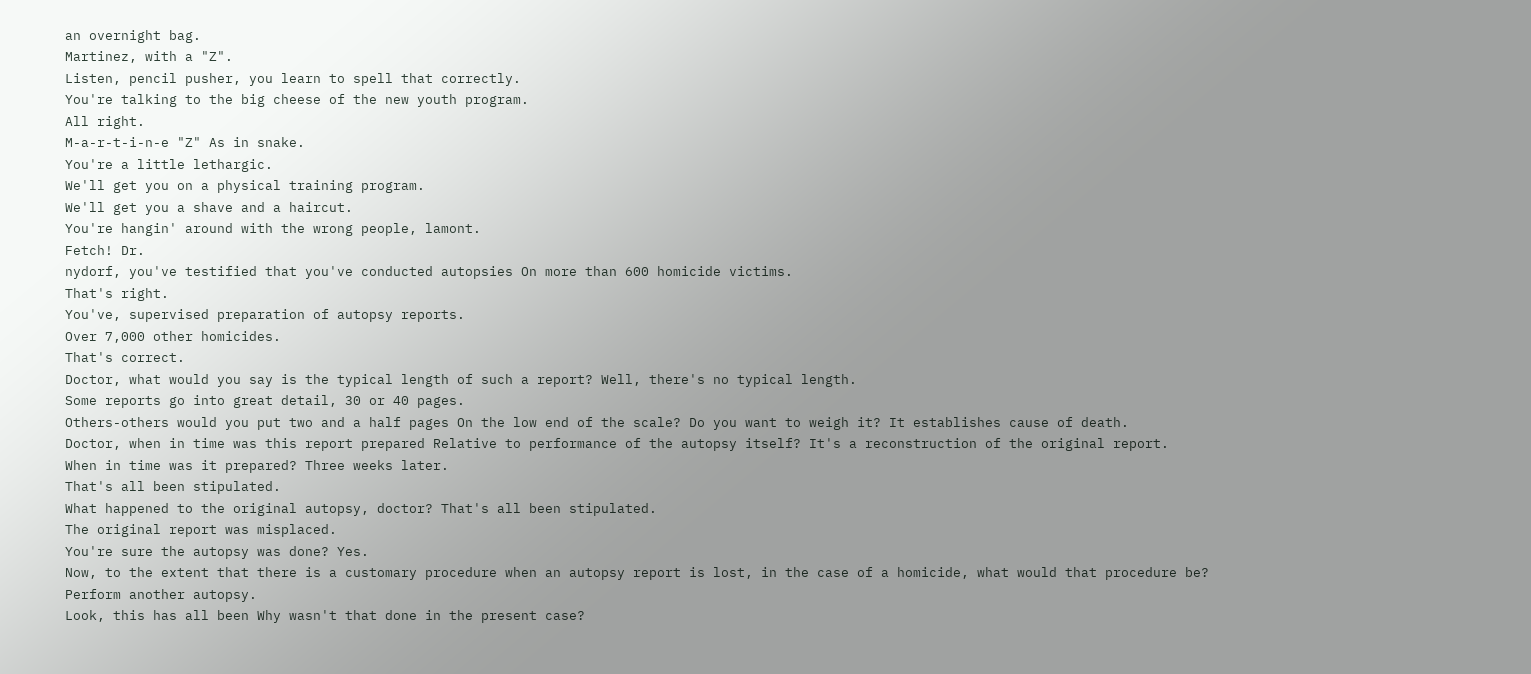an overnight bag.
Martinez, with a "Z".
Listen, pencil pusher, you learn to spell that correctly.
You're talking to the big cheese of the new youth program.
All right.
M-a-r-t-i-n-e "Z" As in snake.
You're a little lethargic.
We'll get you on a physical training program.
We'll get you a shave and a haircut.
You're hangin' around with the wrong people, lamont.
Fetch! Dr.
nydorf, you've testified that you've conducted autopsies On more than 600 homicide victims.
That's right.
You've, supervised preparation of autopsy reports.
Over 7,000 other homicides.
That's correct.
Doctor, what would you say is the typical length of such a report? Well, there's no typical length.
Some reports go into great detail, 30 or 40 pages.
Others-others would you put two and a half pages On the low end of the scale? Do you want to weigh it? It establishes cause of death.
Doctor, when in time was this report prepared Relative to performance of the autopsy itself? It's a reconstruction of the original report.
When in time was it prepared? Three weeks later.
That's all been stipulated.
What happened to the original autopsy, doctor? That's all been stipulated.
The original report was misplaced.
You're sure the autopsy was done? Yes.
Now, to the extent that there is a customary procedure when an autopsy report is lost, in the case of a homicide, what would that procedure be? Perform another autopsy.
Look, this has all been Why wasn't that done in the present case?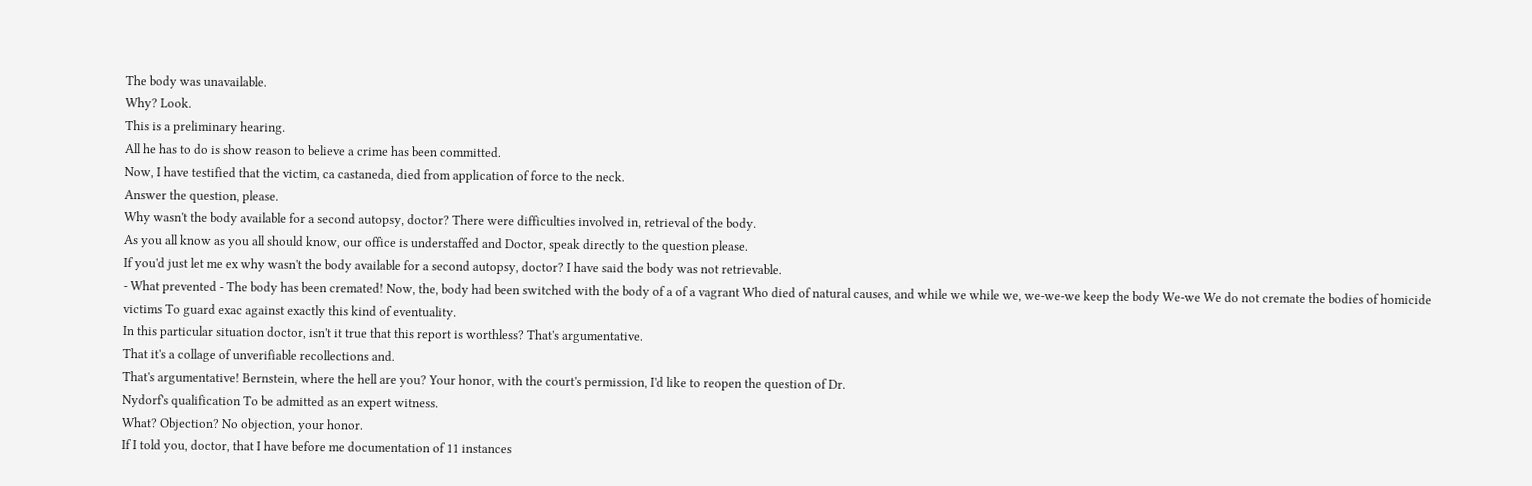The body was unavailable.
Why? Look.
This is a preliminary hearing.
All he has to do is show reason to believe a crime has been committed.
Now, I have testified that the victim, ca castaneda, died from application of force to the neck.
Answer the question, please.
Why wasn't the body available for a second autopsy, doctor? There were difficulties involved in, retrieval of the body.
As you all know as you all should know, our office is understaffed and Doctor, speak directly to the question please.
If you'd just let me ex why wasn't the body available for a second autopsy, doctor? I have said the body was not retrievable.
- What prevented - The body has been cremated! Now, the, body had been switched with the body of a of a vagrant Who died of natural causes, and while we while we, we-we-we keep the body We-we We do not cremate the bodies of homicide victims To guard exac against exactly this kind of eventuality.
In this particular situation doctor, isn't it true that this report is worthless? That's argumentative.
That it's a collage of unverifiable recollections and.
That's argumentative! Bernstein, where the hell are you? Your honor, with the court's permission, I'd like to reopen the question of Dr.
Nydorf's qualification To be admitted as an expert witness.
What? Objection? No objection, your honor.
If I told you, doctor, that I have before me documentation of 11 instances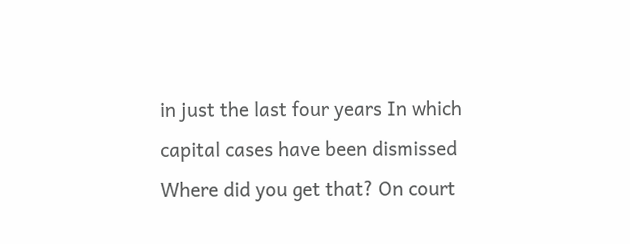in just the last four years In which capital cases have been dismissed Where did you get that? On court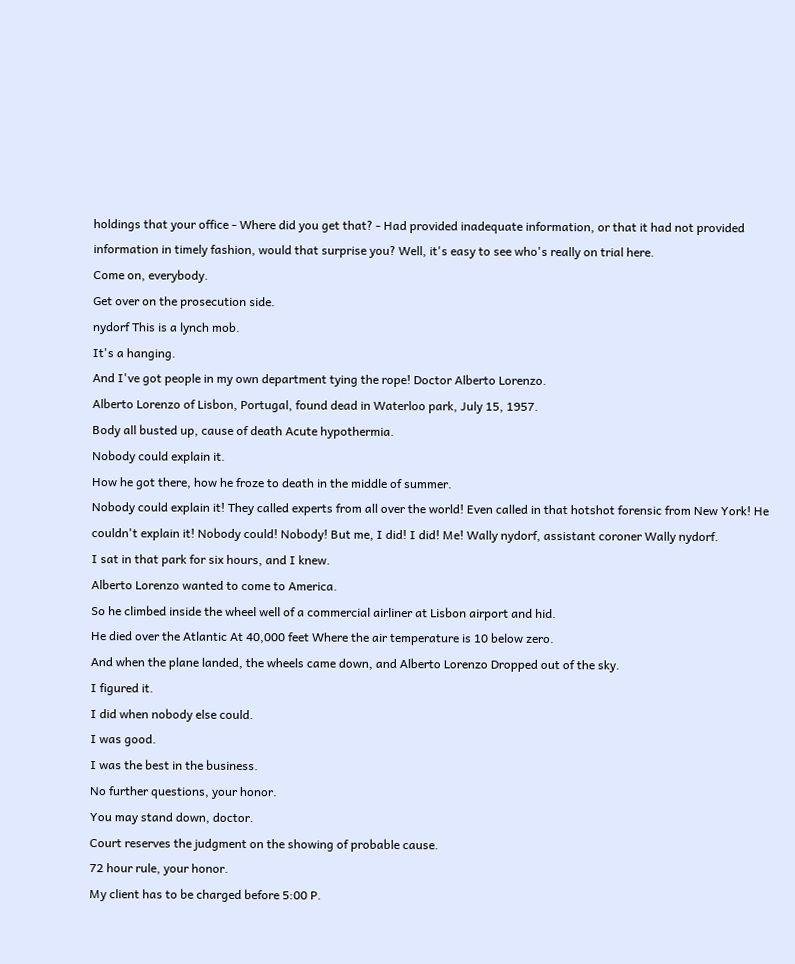holdings that your office - Where did you get that? - Had provided inadequate information, or that it had not provided information in timely fashion, would that surprise you? Well, it's easy to see who's really on trial here.
Come on, everybody.
Get over on the prosecution side.
nydorf This is a lynch mob.
It's a hanging.
And I've got people in my own department tying the rope! Doctor Alberto Lorenzo.
Alberto Lorenzo of Lisbon, Portugal, found dead in Waterloo park, July 15, 1957.
Body all busted up, cause of death Acute hypothermia.
Nobody could explain it.
How he got there, how he froze to death in the middle of summer.
Nobody could explain it! They called experts from all over the world! Even called in that hotshot forensic from New York! He couldn't explain it! Nobody could! Nobody! But me, I did! I did! Me! Wally nydorf, assistant coroner Wally nydorf.
I sat in that park for six hours, and I knew.
Alberto Lorenzo wanted to come to America.
So he climbed inside the wheel well of a commercial airliner at Lisbon airport and hid.
He died over the Atlantic At 40,000 feet Where the air temperature is 10 below zero.
And when the plane landed, the wheels came down, and Alberto Lorenzo Dropped out of the sky.
I figured it.
I did when nobody else could.
I was good.
I was the best in the business.
No further questions, your honor.
You may stand down, doctor.
Court reserves the judgment on the showing of probable cause.
72 hour rule, your honor.
My client has to be charged before 5:00 P.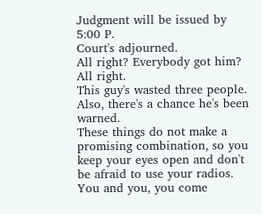Judgment will be issued by 5:00 P.
Court's adjourned.
All right? Everybody got him? All right.
This guy's wasted three people.
Also, there's a chance he's been warned.
These things do not make a promising combination, so you keep your eyes open and don't be afraid to use your radios.
You and you, you come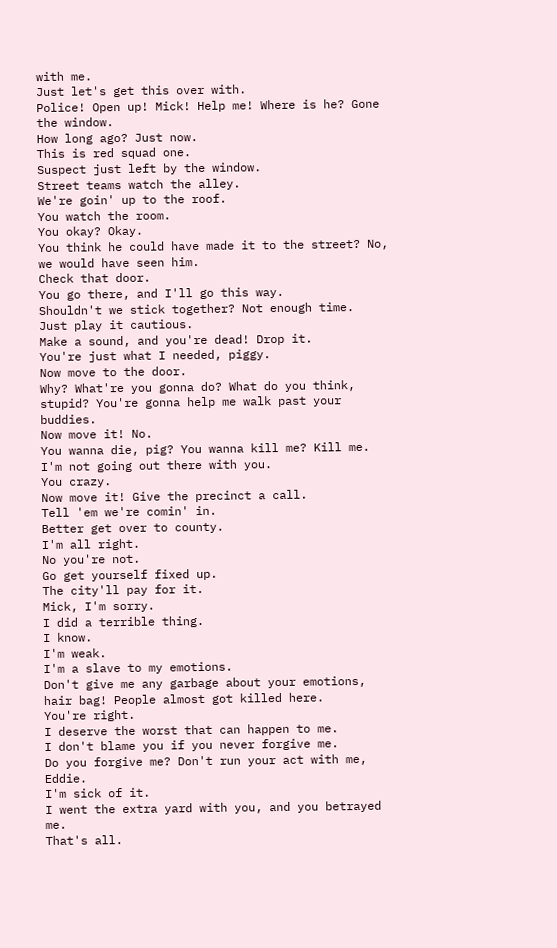with me.
Just let's get this over with.
Police! Open up! Mick! Help me! Where is he? Gone the window.
How long ago? Just now.
This is red squad one.
Suspect just left by the window.
Street teams watch the alley.
We're goin' up to the roof.
You watch the room.
You okay? Okay.
You think he could have made it to the street? No, we would have seen him.
Check that door.
You go there, and I'll go this way.
Shouldn't we stick together? Not enough time.
Just play it cautious.
Make a sound, and you're dead! Drop it.
You're just what I needed, piggy.
Now move to the door.
Why? What're you gonna do? What do you think, stupid? You're gonna help me walk past your buddies.
Now move it! No.
You wanna die, pig? You wanna kill me? Kill me.
I'm not going out there with you.
You crazy.
Now move it! Give the precinct a call.
Tell 'em we're comin' in.
Better get over to county.
I'm all right.
No you're not.
Go get yourself fixed up.
The city'll pay for it.
Mick, I'm sorry.
I did a terrible thing.
I know.
I'm weak.
I'm a slave to my emotions.
Don't give me any garbage about your emotions, hair bag! People almost got killed here.
You're right.
I deserve the worst that can happen to me.
I don't blame you if you never forgive me.
Do you forgive me? Don't run your act with me, Eddie.
I'm sick of it.
I went the extra yard with you, and you betrayed me.
That's all.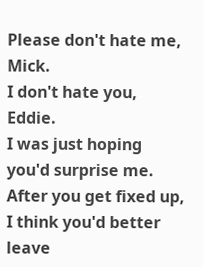Please don't hate me, Mick.
I don't hate you, Eddie.
I was just hoping you'd surprise me.
After you get fixed up, I think you'd better leave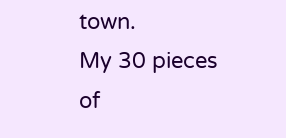town.
My 30 pieces of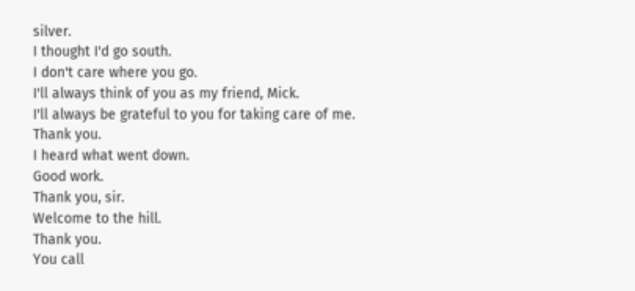silver.
I thought I'd go south.
I don't care where you go.
I'll always think of you as my friend, Mick.
I'll always be grateful to you for taking care of me.
Thank you.
I heard what went down.
Good work.
Thank you, sir.
Welcome to the hill.
Thank you.
You call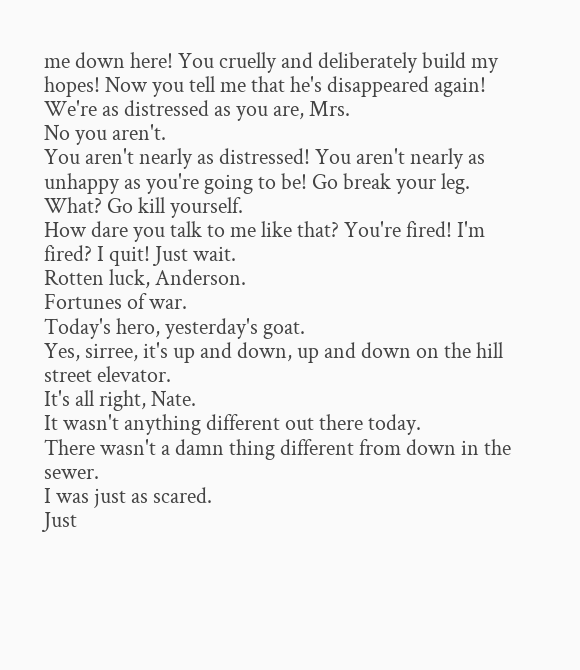me down here! You cruelly and deliberately build my hopes! Now you tell me that he's disappeared again! We're as distressed as you are, Mrs.
No you aren't.
You aren't nearly as distressed! You aren't nearly as unhappy as you're going to be! Go break your leg.
What? Go kill yourself.
How dare you talk to me like that? You're fired! I'm fired? I quit! Just wait.
Rotten luck, Anderson.
Fortunes of war.
Today's hero, yesterday's goat.
Yes, sirree, it's up and down, up and down on the hill street elevator.
It's all right, Nate.
It wasn't anything different out there today.
There wasn't a damn thing different from down in the sewer.
I was just as scared.
Just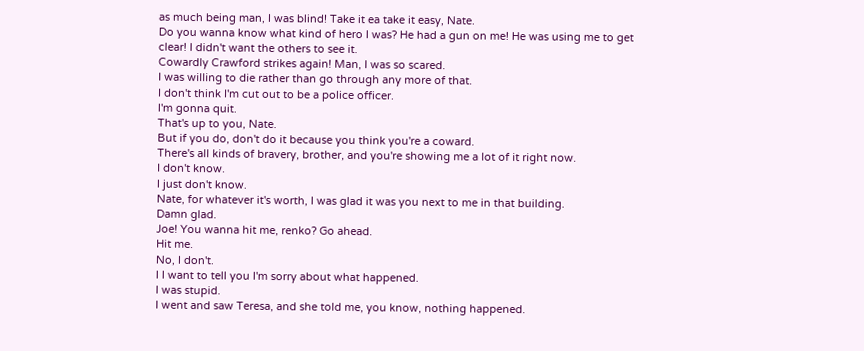as much being man, I was blind! Take it ea take it easy, Nate.
Do you wanna know what kind of hero I was? He had a gun on me! He was using me to get clear! I didn't want the others to see it.
Cowardly Crawford strikes again! Man, I was so scared.
I was willing to die rather than go through any more of that.
I don't think I'm cut out to be a police officer.
I'm gonna quit.
That's up to you, Nate.
But if you do, don't do it because you think you're a coward.
There's all kinds of bravery, brother, and you're showing me a lot of it right now.
I don't know.
I just don't know.
Nate, for whatever it's worth, I was glad it was you next to me in that building.
Damn glad.
Joe! You wanna hit me, renko? Go ahead.
Hit me.
No, I don't.
I I want to tell you I'm sorry about what happened.
I was stupid.
I went and saw Teresa, and she told me, you know, nothing happened.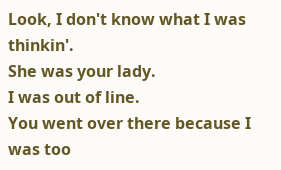Look, I don't know what I was thinkin'.
She was your lady.
I was out of line.
You went over there because I was too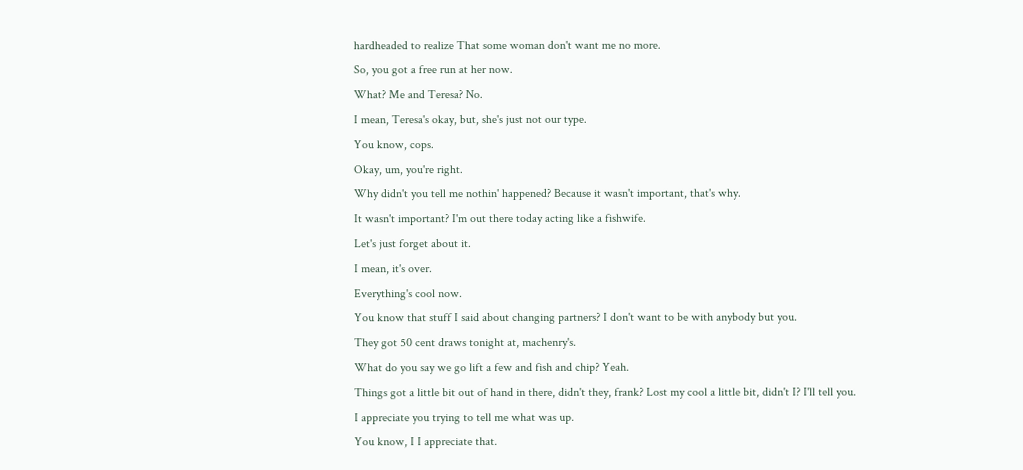hardheaded to realize That some woman don't want me no more.
So, you got a free run at her now.
What? Me and Teresa? No.
I mean, Teresa's okay, but, she's just not our type.
You know, cops.
Okay, um, you're right.
Why didn't you tell me nothin' happened? Because it wasn't important, that's why.
It wasn't important? I'm out there today acting like a fishwife.
Let's just forget about it.
I mean, it's over.
Everything's cool now.
You know that stuff I said about changing partners? I don't want to be with anybody but you.
They got 50 cent draws tonight at, machenry's.
What do you say we go lift a few and fish and chip? Yeah.
Things got a little bit out of hand in there, didn't they, frank? Lost my cool a little bit, didn't I? I'll tell you.
I appreciate you trying to tell me what was up.
You know, I I appreciate that.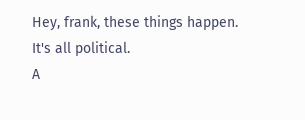Hey, frank, these things happen.
It's all political.
A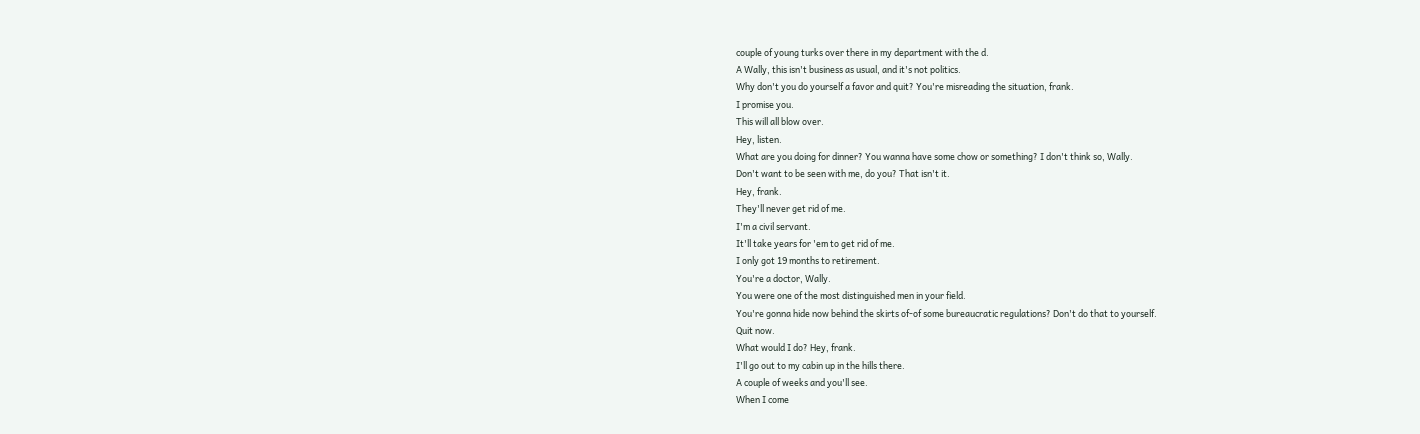couple of young turks over there in my department with the d.
A Wally, this isn't business as usual, and it's not politics.
Why don't you do yourself a favor and quit? You're misreading the situation, frank.
I promise you.
This will all blow over.
Hey, listen.
What are you doing for dinner? You wanna have some chow or something? I don't think so, Wally.
Don't want to be seen with me, do you? That isn't it.
Hey, frank.
They'll never get rid of me.
I'm a civil servant.
It'll take years for 'em to get rid of me.
I only got 19 months to retirement.
You're a doctor, Wally.
You were one of the most distinguished men in your field.
You're gonna hide now behind the skirts of-of some bureaucratic regulations? Don't do that to yourself.
Quit now.
What would I do? Hey, frank.
I'll go out to my cabin up in the hills there.
A couple of weeks and you'll see.
When I come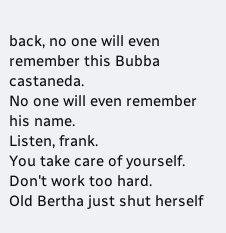back, no one will even remember this Bubba castaneda.
No one will even remember his name.
Listen, frank.
You take care of yourself.
Don't work too hard.
Old Bertha just shut herself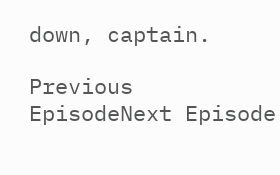down, captain.

Previous EpisodeNext Episode